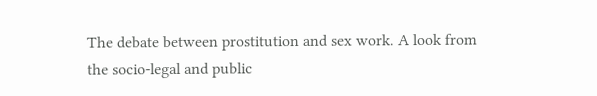The debate between prostitution and sex work. A look from the socio-legal and public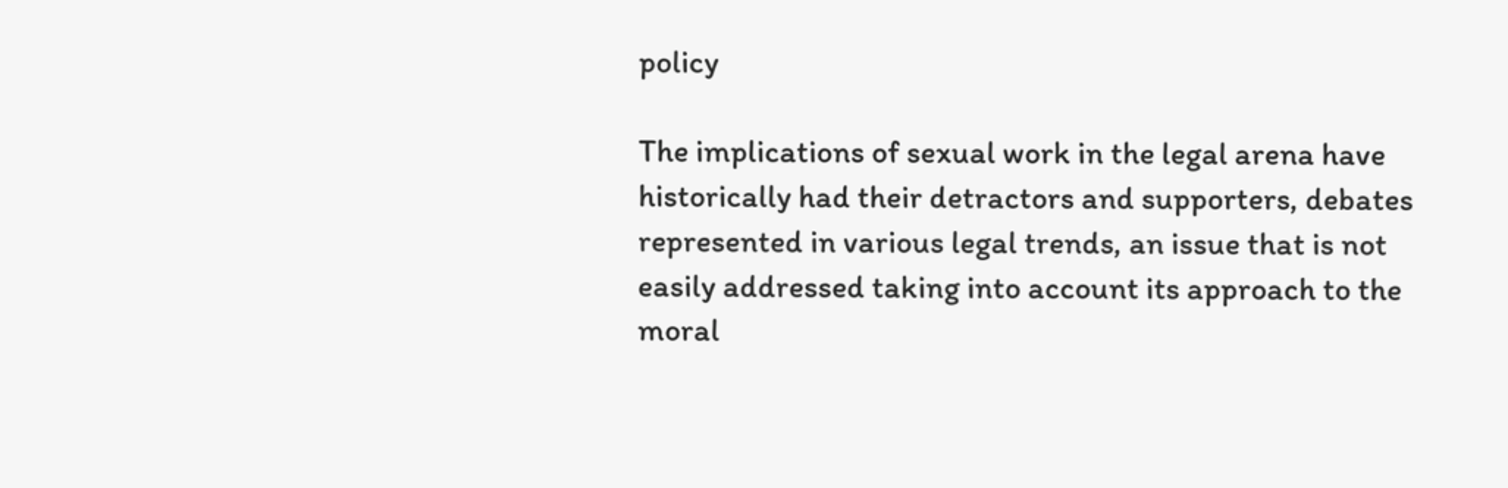policy

The implications of sexual work in the legal arena have historically had their detractors and supporters, debates represented in various legal trends, an issue that is not easily addressed taking into account its approach to the moral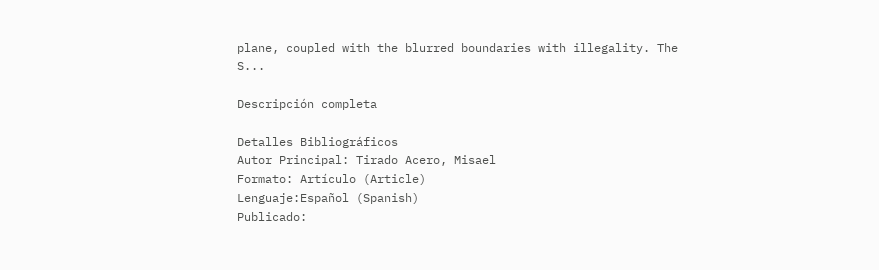plane, coupled with the blurred boundaries with illegality. The S...

Descripción completa

Detalles Bibliográficos
Autor Principal: Tirado Acero, Misael
Formato: Artículo (Article)
Lenguaje:Español (Spanish)
Publicado: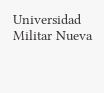Universidad Militar Nueva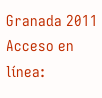Granada 2011
Acceso en línea: